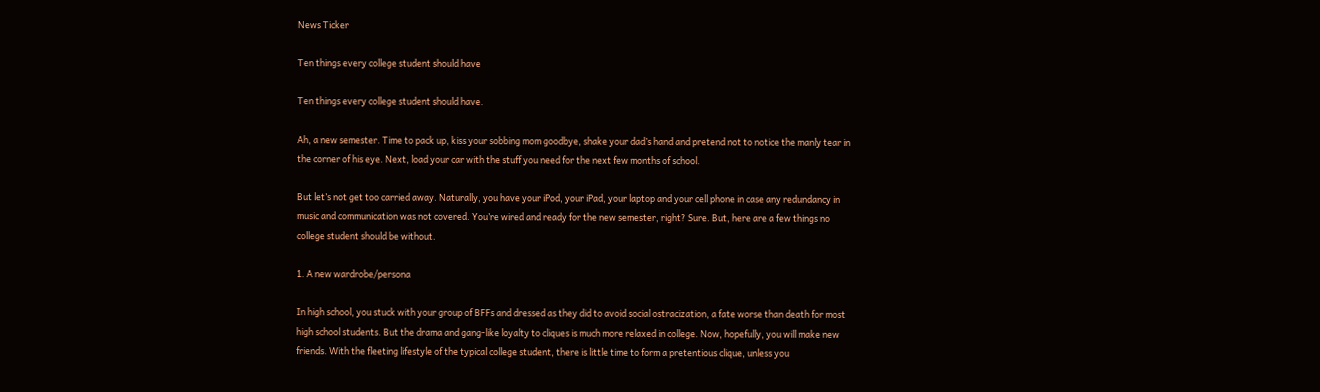News Ticker

Ten things every college student should have

Ten things every college student should have.

Ah, a new semester. Time to pack up, kiss your sobbing mom goodbye, shake your dad’s hand and pretend not to notice the manly tear in the corner of his eye. Next, load your car with the stuff you need for the next few months of school.

But let’s not get too carried away. Naturally, you have your iPod, your iPad, your laptop and your cell phone in case any redundancy in music and communication was not covered. You’re wired and ready for the new semester, right? Sure. But, here are a few things no college student should be without.

1. A new wardrobe/persona

In high school, you stuck with your group of BFFs and dressed as they did to avoid social ostracization, a fate worse than death for most high school students. But the drama and gang-like loyalty to cliques is much more relaxed in college. Now, hopefully, you will make new friends. With the fleeting lifestyle of the typical college student, there is little time to form a pretentious clique, unless you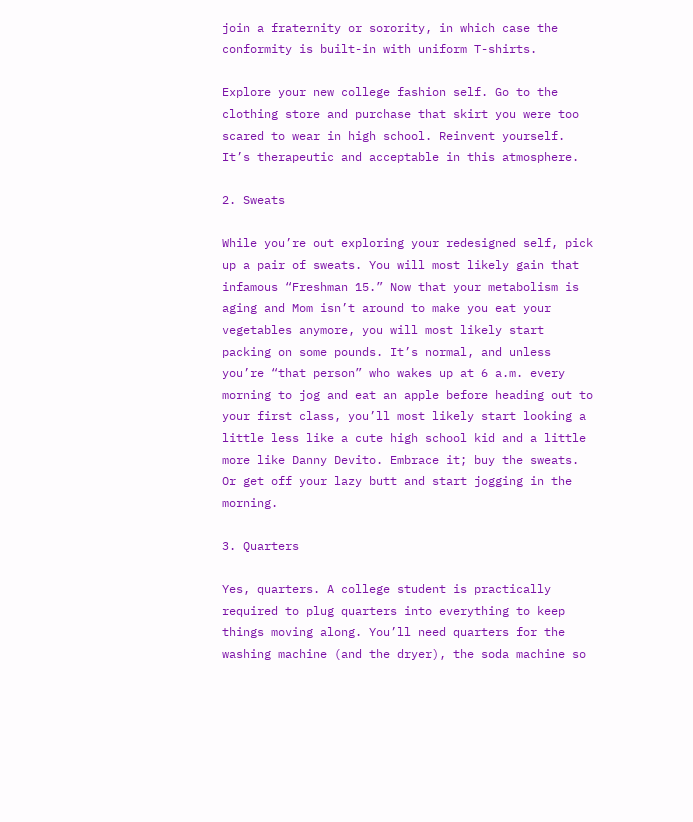join a fraternity or sorority, in which case the conformity is built-in with uniform T-shirts.

Explore your new college fashion self. Go to the clothing store and purchase that skirt you were too scared to wear in high school. Reinvent yourself. It’s therapeutic and acceptable in this atmosphere.

2. Sweats

While you’re out exploring your redesigned self, pick up a pair of sweats. You will most likely gain that infamous “Freshman 15.” Now that your metabolism is aging and Mom isn’t around to make you eat your vegetables anymore, you will most likely start packing on some pounds. It’s normal, and unless you’re “that person” who wakes up at 6 a.m. every morning to jog and eat an apple before heading out to your first class, you’ll most likely start looking a little less like a cute high school kid and a little more like Danny Devito. Embrace it; buy the sweats. Or get off your lazy butt and start jogging in the morning.

3. Quarters

Yes, quarters. A college student is practically required to plug quarters into everything to keep things moving along. You’ll need quarters for the washing machine (and the dryer), the soda machine so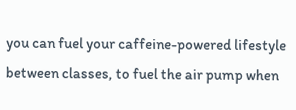you can fuel your caffeine-powered lifestyle between classes, to fuel the air pump when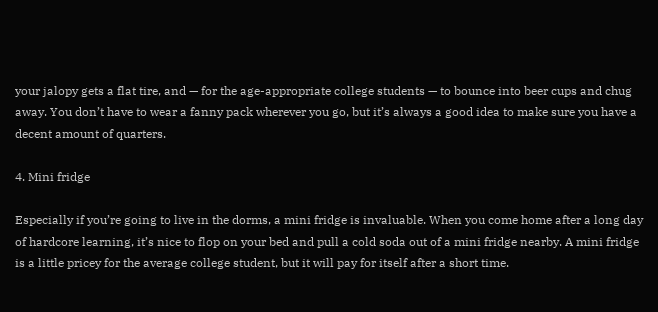your jalopy gets a flat tire, and — for the age-appropriate college students — to bounce into beer cups and chug away. You don’t have to wear a fanny pack wherever you go, but it’s always a good idea to make sure you have a decent amount of quarters.

4. Mini fridge

Especially if you’re going to live in the dorms, a mini fridge is invaluable. When you come home after a long day of hardcore learning, it’s nice to flop on your bed and pull a cold soda out of a mini fridge nearby. A mini fridge is a little pricey for the average college student, but it will pay for itself after a short time.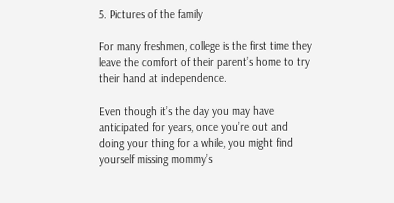5. Pictures of the family

For many freshmen, college is the first time they leave the comfort of their parent’s home to try their hand at independence.

Even though it’s the day you may have anticipated for years, once you’re out and doing your thing for a while, you might find yourself missing mommy’s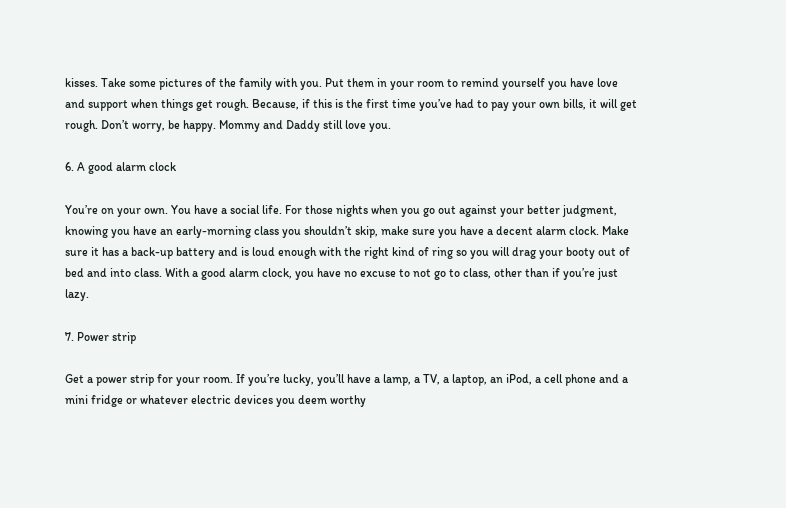kisses. Take some pictures of the family with you. Put them in your room to remind yourself you have love and support when things get rough. Because, if this is the first time you’ve had to pay your own bills, it will get rough. Don’t worry, be happy. Mommy and Daddy still love you.

6. A good alarm clock

You’re on your own. You have a social life. For those nights when you go out against your better judgment, knowing you have an early-morning class you shouldn’t skip, make sure you have a decent alarm clock. Make sure it has a back-up battery and is loud enough with the right kind of ring so you will drag your booty out of bed and into class. With a good alarm clock, you have no excuse to not go to class, other than if you’re just lazy.

7. Power strip

Get a power strip for your room. If you’re lucky, you’ll have a lamp, a TV, a laptop, an iPod, a cell phone and a mini fridge or whatever electric devices you deem worthy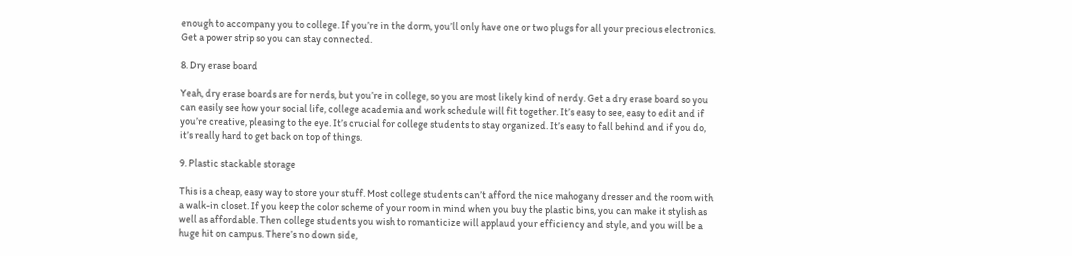enough to accompany you to college. If you’re in the dorm, you’ll only have one or two plugs for all your precious electronics. Get a power strip so you can stay connected.

8. Dry erase board

Yeah, dry erase boards are for nerds, but you’re in college, so you are most likely kind of nerdy. Get a dry erase board so you can easily see how your social life, college academia and work schedule will fit together. It’s easy to see, easy to edit and if you’re creative, pleasing to the eye. It’s crucial for college students to stay organized. It’s easy to fall behind and if you do, it’s really hard to get back on top of things.

9. Plastic stackable storage

This is a cheap, easy way to store your stuff. Most college students can’t afford the nice mahogany dresser and the room with a walk-in closet. If you keep the color scheme of your room in mind when you buy the plastic bins, you can make it stylish as well as affordable. Then college students you wish to romanticize will applaud your efficiency and style, and you will be a huge hit on campus. There’s no down side,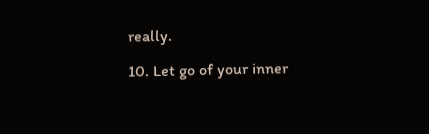really.

10. Let go of your inner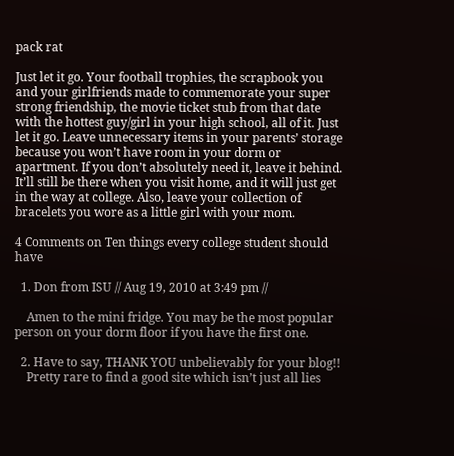pack rat

Just let it go. Your football trophies, the scrapbook you and your girlfriends made to commemorate your super strong friendship, the movie ticket stub from that date with the hottest guy/girl in your high school, all of it. Just let it go. Leave unnecessary items in your parents’ storage because you won’t have room in your dorm or apartment. If you don’t absolutely need it, leave it behind. It’ll still be there when you visit home, and it will just get in the way at college. Also, leave your collection of bracelets you wore as a little girl with your mom.

4 Comments on Ten things every college student should have

  1. Don from ISU // Aug 19, 2010 at 3:49 pm //

    Amen to the mini fridge. You may be the most popular person on your dorm floor if you have the first one.

  2. Have to say, THANK YOU unbelievably for your blog!!
    Pretty rare to find a good site which isn’t just all lies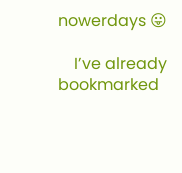nowerdays 😛

    I’ve already bookmarked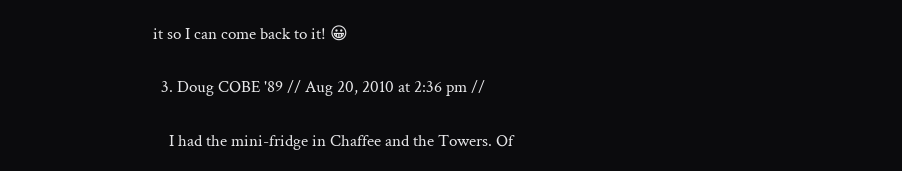it so I can come back to it! 😀

  3. Doug COBE '89 // Aug 20, 2010 at 2:36 pm //

    I had the mini-fridge in Chaffee and the Towers. Of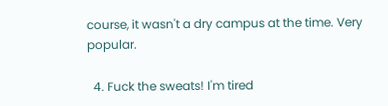course, it wasn't a dry campus at the time. Very popular.

  4. Fuck the sweats! I'm tired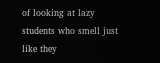of looking at lazy students who smell just like they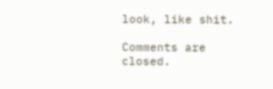look, like shit.

Comments are closed.